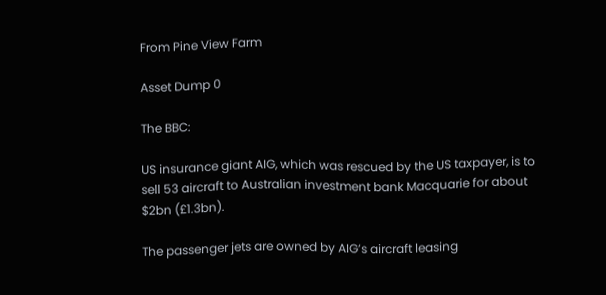From Pine View Farm

Asset Dump 0

The BBC:

US insurance giant AIG, which was rescued by the US taxpayer, is to sell 53 aircraft to Australian investment bank Macquarie for about $2bn (£1.3bn).

The passenger jets are owned by AIG’s aircraft leasing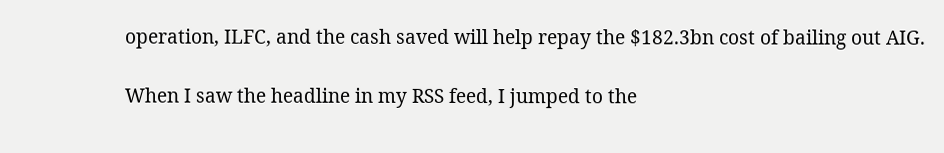operation, ILFC, and the cash saved will help repay the $182.3bn cost of bailing out AIG.

When I saw the headline in my RSS feed, I jumped to the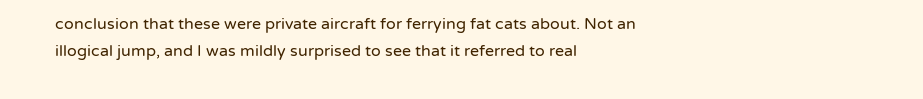conclusion that these were private aircraft for ferrying fat cats about. Not an illogical jump, and I was mildly surprised to see that it referred to real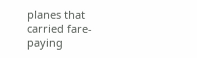planes that carried fare-paying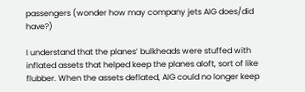passengers (wonder how may company jets AIG does/did have?)

I understand that the planes’ bulkheads were stuffed with inflated assets that helped keep the planes aloft, sort of like flubber. When the assets deflated, AIG could no longer keep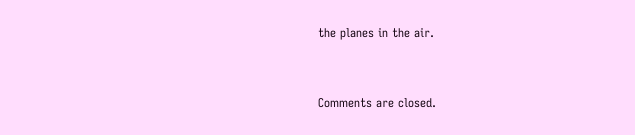the planes in the air.


Comments are closed.